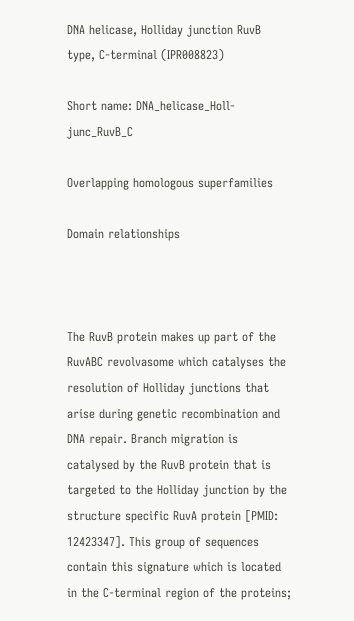DNA helicase, Holliday junction RuvB type, C-terminal (IPR008823)

Short name: DNA_helicase_Holl-junc_RuvB_C

Overlapping homologous superfamilies

Domain relationships



The RuvB protein makes up part of the RuvABC revolvasome which catalyses the resolution of Holliday junctions that arise during genetic recombination and DNA repair. Branch migration is catalysed by the RuvB protein that is targeted to the Holliday junction by the structure specific RuvA protein [PMID: 12423347]. This group of sequences contain this signature which is located in the C-terminal region of the proteins;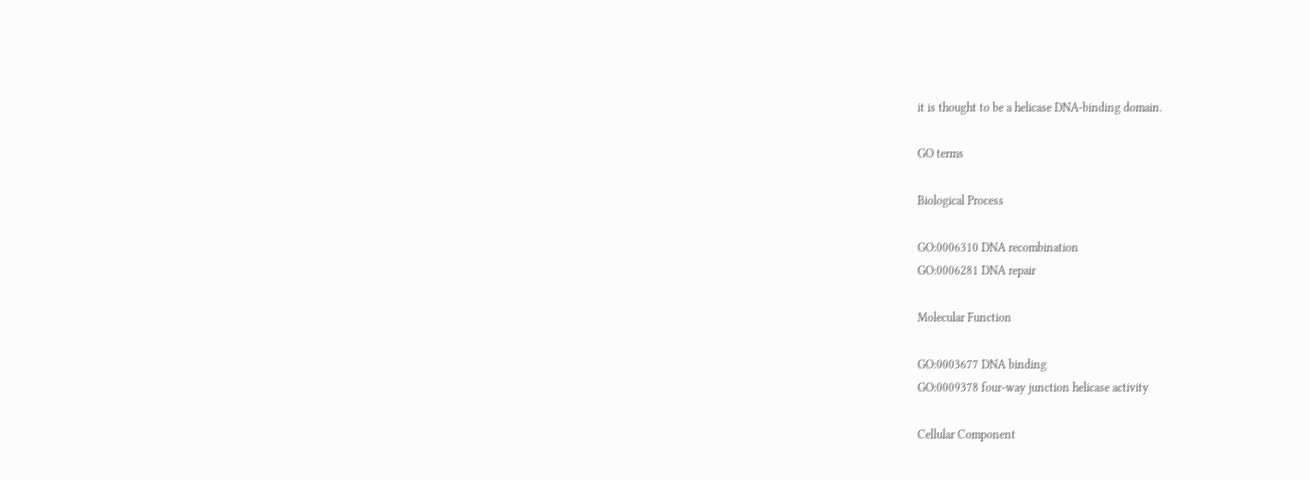it is thought to be a helicase DNA-binding domain.

GO terms

Biological Process

GO:0006310 DNA recombination
GO:0006281 DNA repair

Molecular Function

GO:0003677 DNA binding
GO:0009378 four-way junction helicase activity

Cellular Component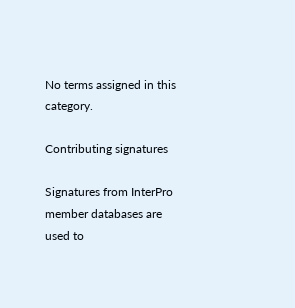No terms assigned in this category.

Contributing signatures

Signatures from InterPro member databases are used to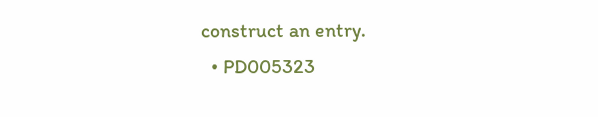construct an entry.
  • PD005323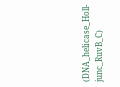(DNA_helicase_Holl-junc_RuvB_C)